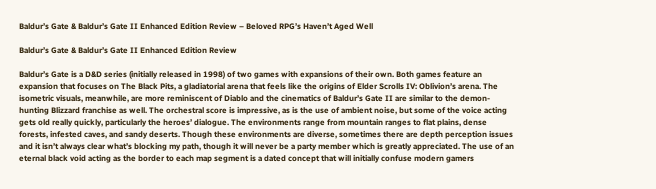Baldur’s Gate & Baldur’s Gate II Enhanced Edition Review – Beloved RPG’s Haven’t Aged Well

Baldur’s Gate & Baldur’s Gate II Enhanced Edition Review

Baldur’s Gate is a D&D series (initially released in 1998) of two games with expansions of their own. Both games feature an expansion that focuses on The Black Pits, a gladiatorial arena that feels like the origins of Elder Scrolls IV: Oblivion’s arena. The isometric visuals, meanwhile, are more reminiscent of Diablo and the cinematics of Baldur’s Gate II are similar to the demon-hunting Blizzard franchise as well. The orchestral score is impressive, as is the use of ambient noise, but some of the voice acting gets old really quickly, particularly the heroes’ dialogue. The environments range from mountain ranges to flat plains, dense forests, infested caves, and sandy deserts. Though these environments are diverse, sometimes there are depth perception issues and it isn’t always clear what’s blocking my path, though it will never be a party member which is greatly appreciated. The use of an eternal black void acting as the border to each map segment is a dated concept that will initially confuse modern gamers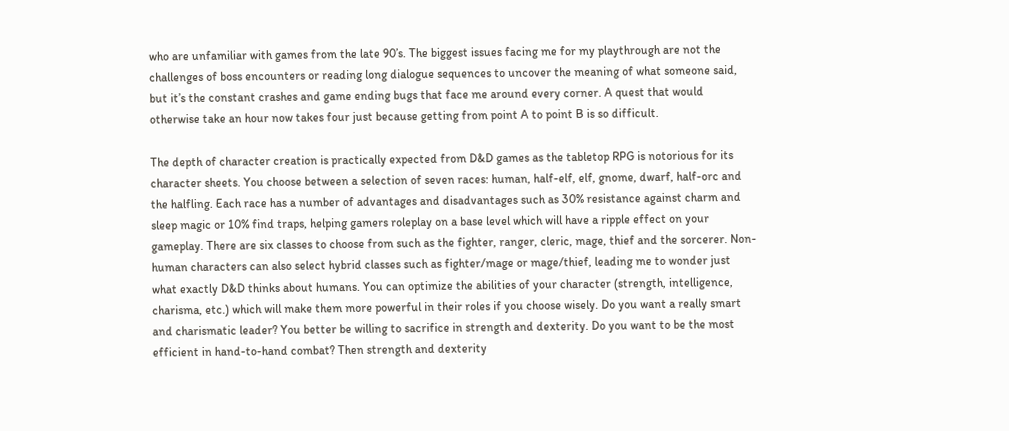who are unfamiliar with games from the late 90’s. The biggest issues facing me for my playthrough are not the challenges of boss encounters or reading long dialogue sequences to uncover the meaning of what someone said, but it’s the constant crashes and game ending bugs that face me around every corner. A quest that would otherwise take an hour now takes four just because getting from point A to point B is so difficult.

The depth of character creation is practically expected from D&D games as the tabletop RPG is notorious for its character sheets. You choose between a selection of seven races: human, half-elf, elf, gnome, dwarf, half-orc and the halfling. Each race has a number of advantages and disadvantages such as 30% resistance against charm and sleep magic or 10% find traps, helping gamers roleplay on a base level which will have a ripple effect on your gameplay. There are six classes to choose from such as the fighter, ranger, cleric, mage, thief and the sorcerer. Non-human characters can also select hybrid classes such as fighter/mage or mage/thief, leading me to wonder just what exactly D&D thinks about humans. You can optimize the abilities of your character (strength, intelligence, charisma, etc.) which will make them more powerful in their roles if you choose wisely. Do you want a really smart and charismatic leader? You better be willing to sacrifice in strength and dexterity. Do you want to be the most efficient in hand-to-hand combat? Then strength and dexterity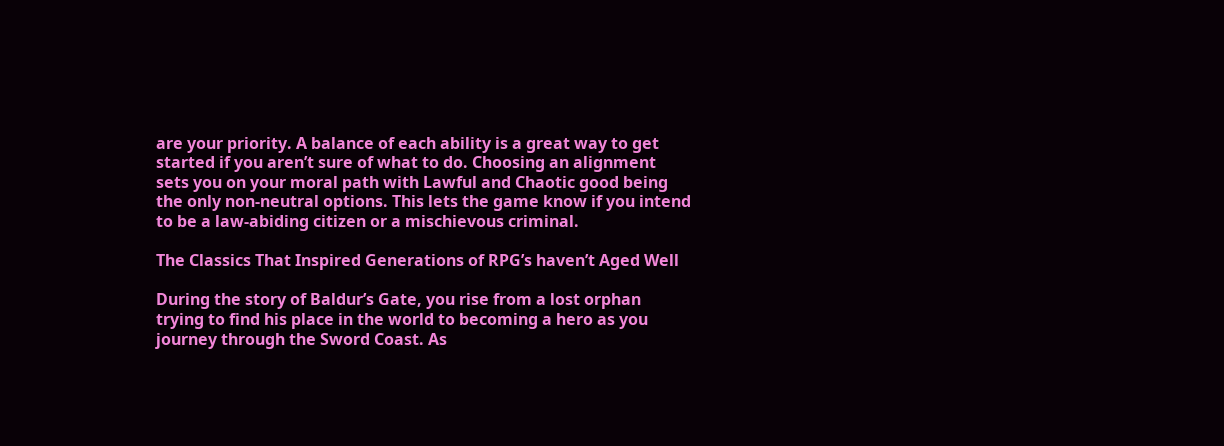are your priority. A balance of each ability is a great way to get started if you aren’t sure of what to do. Choosing an alignment sets you on your moral path with Lawful and Chaotic good being the only non-neutral options. This lets the game know if you intend to be a law-abiding citizen or a mischievous criminal.

The Classics That Inspired Generations of RPG’s haven’t Aged Well

During the story of Baldur’s Gate, you rise from a lost orphan trying to find his place in the world to becoming a hero as you journey through the Sword Coast. As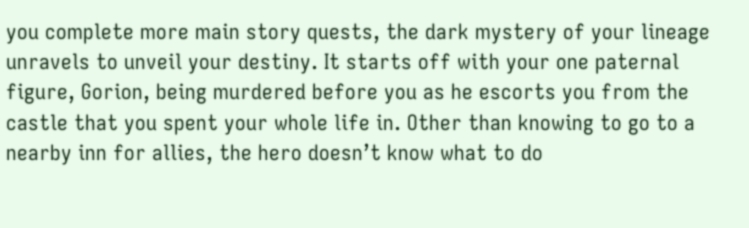you complete more main story quests, the dark mystery of your lineage unravels to unveil your destiny. It starts off with your one paternal figure, Gorion, being murdered before you as he escorts you from the castle that you spent your whole life in. Other than knowing to go to a nearby inn for allies, the hero doesn’t know what to do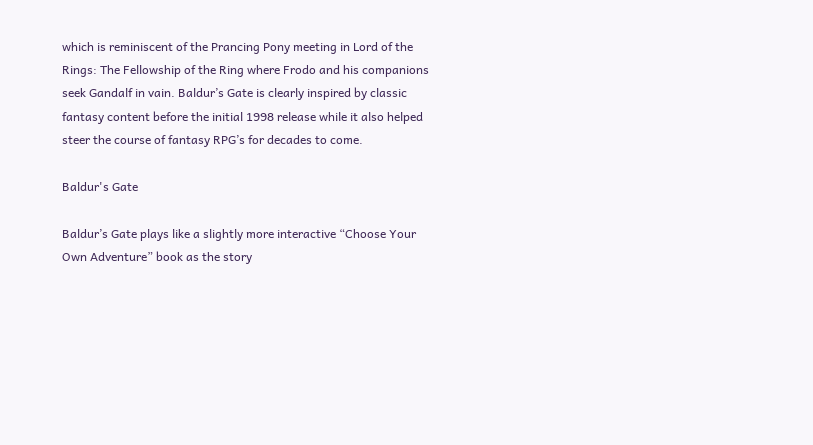which is reminiscent of the Prancing Pony meeting in Lord of the Rings: The Fellowship of the Ring where Frodo and his companions seek Gandalf in vain. Baldur’s Gate is clearly inspired by classic fantasy content before the initial 1998 release while it also helped steer the course of fantasy RPG’s for decades to come.

Baldur's Gate

Baldur’s Gate plays like a slightly more interactive “Choose Your Own Adventure” book as the story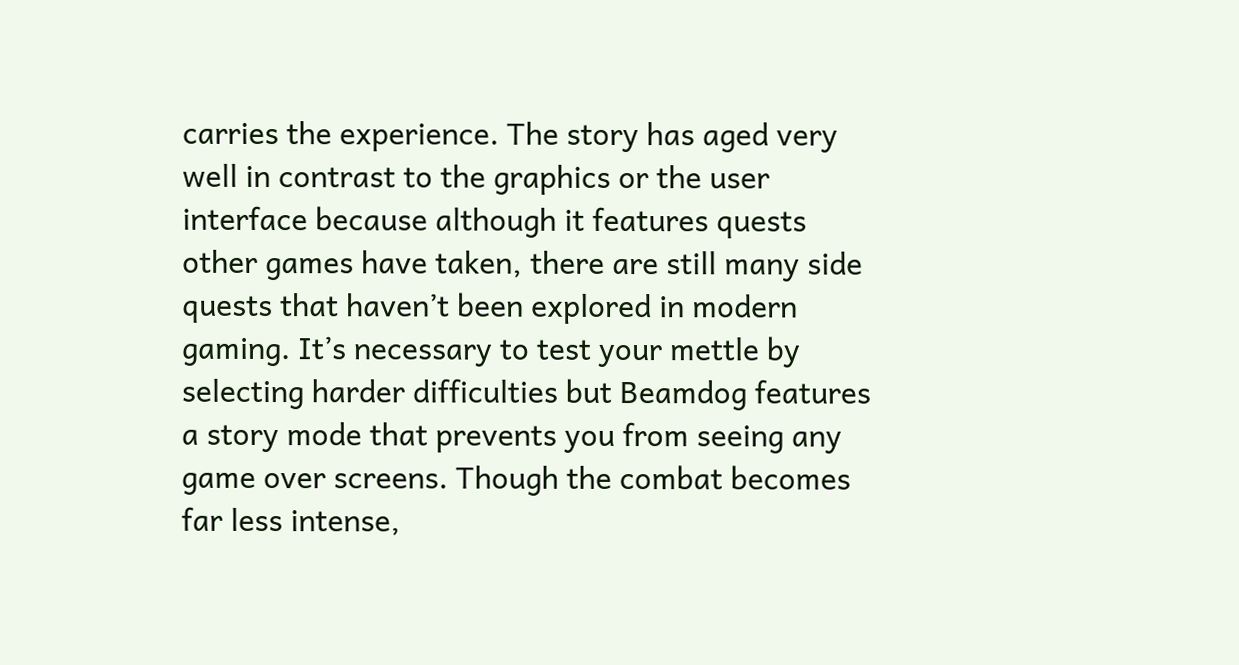carries the experience. The story has aged very well in contrast to the graphics or the user interface because although it features quests other games have taken, there are still many side quests that haven’t been explored in modern gaming. It’s necessary to test your mettle by selecting harder difficulties but Beamdog features a story mode that prevents you from seeing any game over screens. Though the combat becomes far less intense,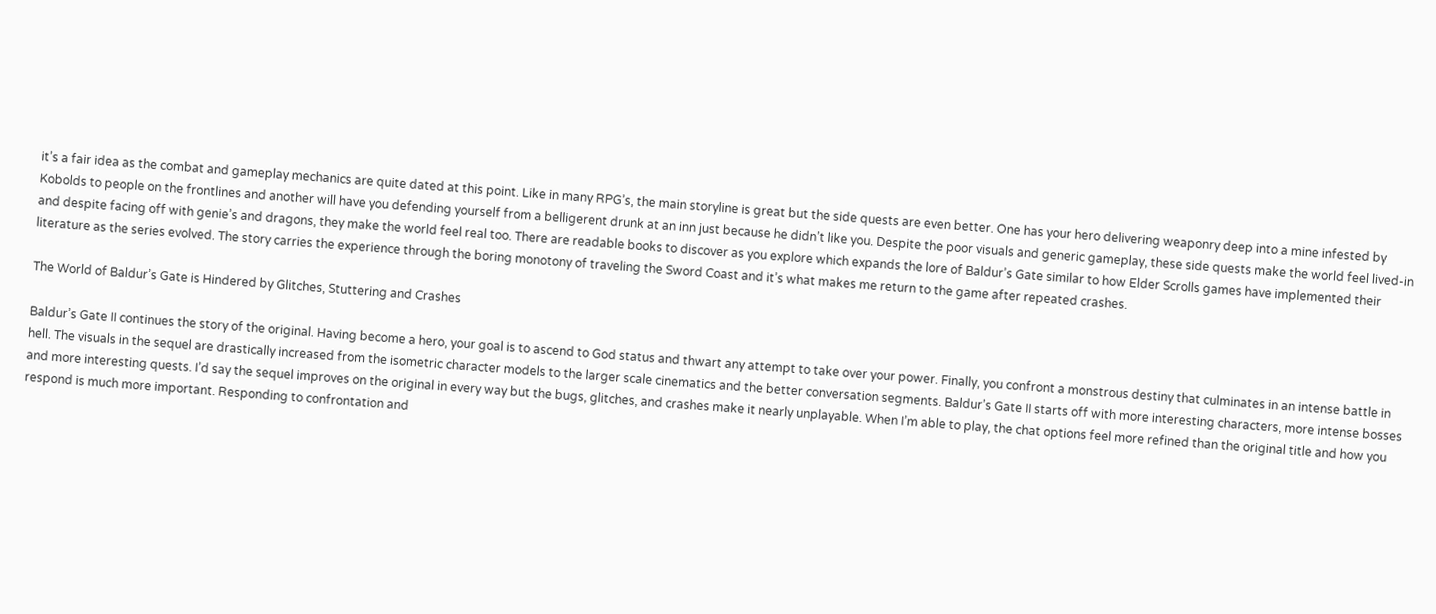it’s a fair idea as the combat and gameplay mechanics are quite dated at this point. Like in many RPG’s, the main storyline is great but the side quests are even better. One has your hero delivering weaponry deep into a mine infested by Kobolds to people on the frontlines and another will have you defending yourself from a belligerent drunk at an inn just because he didn’t like you. Despite the poor visuals and generic gameplay, these side quests make the world feel lived-in and despite facing off with genie’s and dragons, they make the world feel real too. There are readable books to discover as you explore which expands the lore of Baldur’s Gate similar to how Elder Scrolls games have implemented their literature as the series evolved. The story carries the experience through the boring monotony of traveling the Sword Coast and it’s what makes me return to the game after repeated crashes.

The World of Baldur’s Gate is Hindered by Glitches, Stuttering and Crashes

Baldur’s Gate II continues the story of the original. Having become a hero, your goal is to ascend to God status and thwart any attempt to take over your power. Finally, you confront a monstrous destiny that culminates in an intense battle in hell. The visuals in the sequel are drastically increased from the isometric character models to the larger scale cinematics and the better conversation segments. Baldur’s Gate II starts off with more interesting characters, more intense bosses and more interesting quests. I’d say the sequel improves on the original in every way but the bugs, glitches, and crashes make it nearly unplayable. When I’m able to play, the chat options feel more refined than the original title and how you respond is much more important. Responding to confrontation and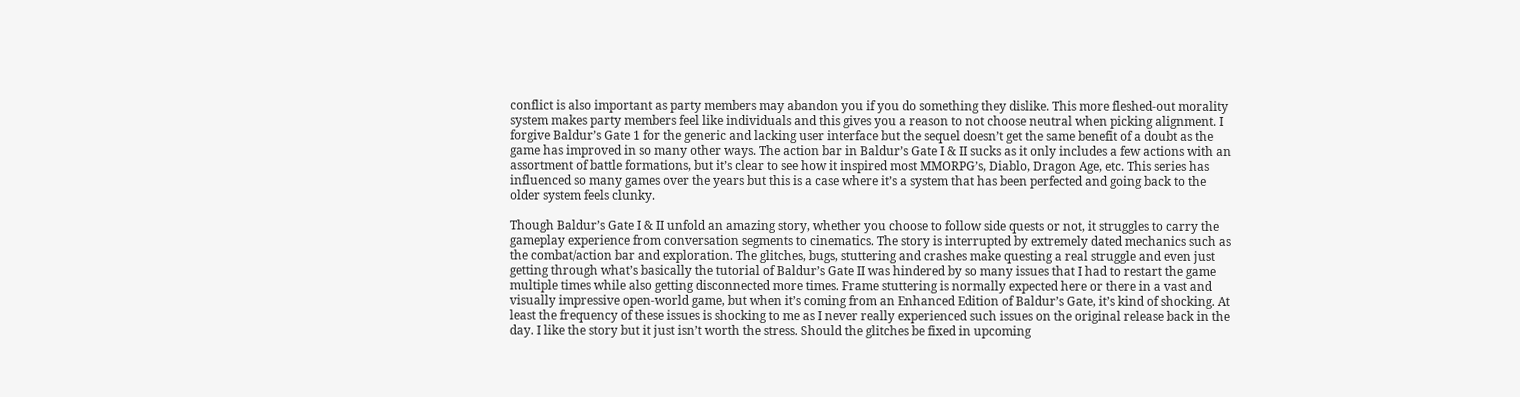conflict is also important as party members may abandon you if you do something they dislike. This more fleshed-out morality system makes party members feel like individuals and this gives you a reason to not choose neutral when picking alignment. I forgive Baldur’s Gate 1 for the generic and lacking user interface but the sequel doesn’t get the same benefit of a doubt as the game has improved in so many other ways. The action bar in Baldur’s Gate I & II sucks as it only includes a few actions with an assortment of battle formations, but it’s clear to see how it inspired most MMORPG’s, Diablo, Dragon Age, etc. This series has influenced so many games over the years but this is a case where it’s a system that has been perfected and going back to the older system feels clunky.

Though Baldur’s Gate I & II unfold an amazing story, whether you choose to follow side quests or not, it struggles to carry the gameplay experience from conversation segments to cinematics. The story is interrupted by extremely dated mechanics such as the combat/action bar and exploration. The glitches, bugs, stuttering and crashes make questing a real struggle and even just getting through what’s basically the tutorial of Baldur’s Gate II was hindered by so many issues that I had to restart the game multiple times while also getting disconnected more times. Frame stuttering is normally expected here or there in a vast and visually impressive open-world game, but when it’s coming from an Enhanced Edition of Baldur’s Gate, it’s kind of shocking. At least the frequency of these issues is shocking to me as I never really experienced such issues on the original release back in the day. I like the story but it just isn’t worth the stress. Should the glitches be fixed in upcoming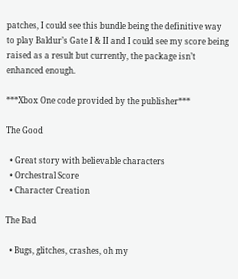patches, I could see this bundle being the definitive way to play Baldur’s Gate I & II and I could see my score being raised as a result but currently, the package isn’t enhanced enough.

***Xbox One code provided by the publisher***

The Good

  • Great story with believable characters
  • Orchestral Score
  • Character Creation

The Bad

  • Bugs, glitches, crashes, oh my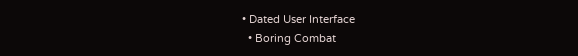• Dated User Interface
  • Boring Combat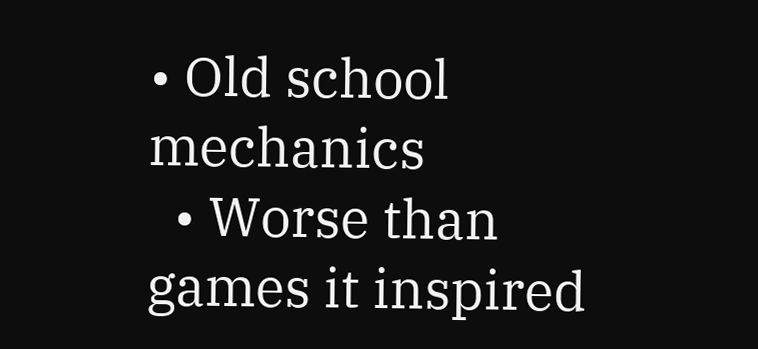• Old school mechanics
  • Worse than games it inspired